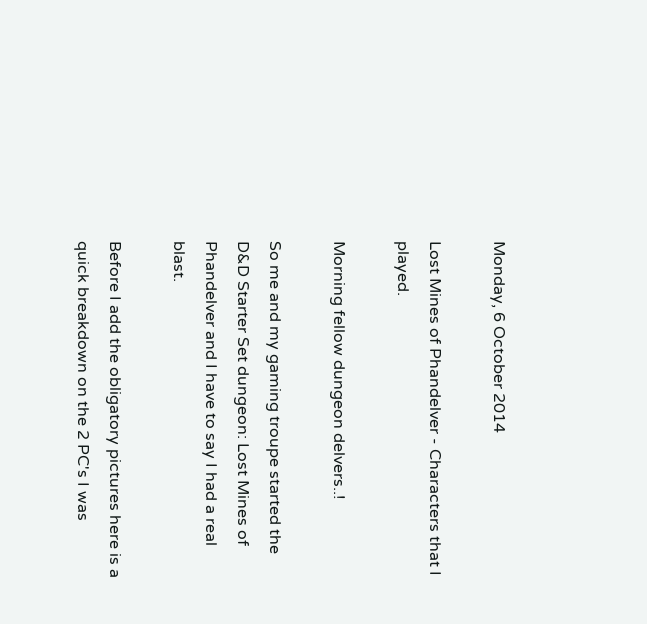Monday, 6 October 2014

Lost Mines of Phandelver - Characters that I played.

Morning fellow dungeon delvers..!

So me and my gaming troupe started the D&D Starter Set dungeon: Lost Mines of Phandelver and I have to say I had a real blast.

Before I add the obligatory pictures here is a quick breakdown on the 2 PC's I was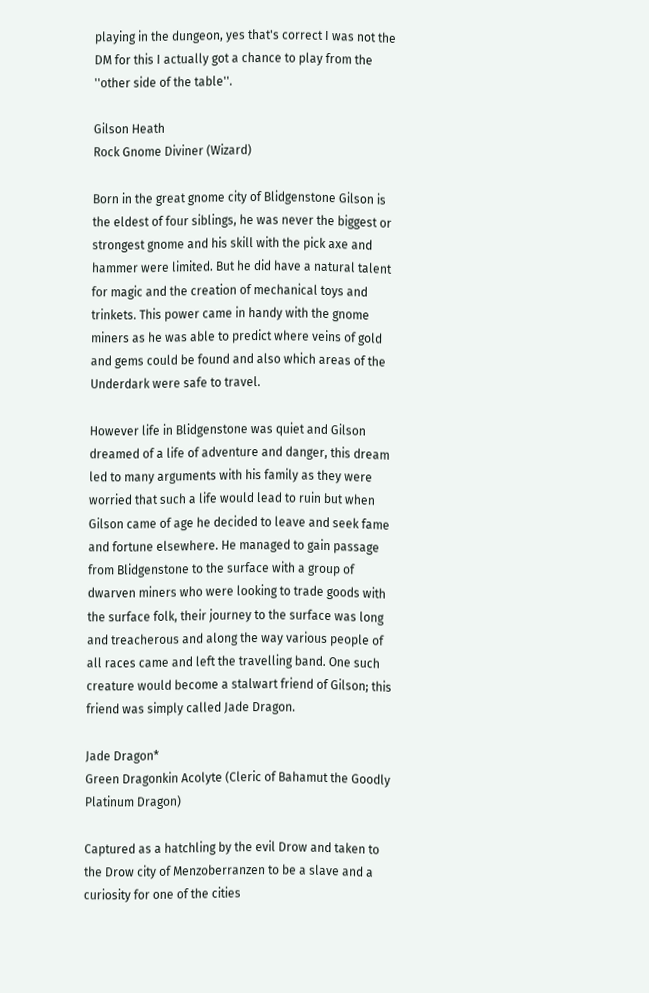playing in the dungeon, yes that's correct I was not the DM for this I actually got a chance to play from the ''other side of the table''.

Gilson Heath
Rock Gnome Diviner (Wizard)

Born in the great gnome city of Blidgenstone Gilson is the eldest of four siblings, he was never the biggest or strongest gnome and his skill with the pick axe and hammer were limited. But he did have a natural talent for magic and the creation of mechanical toys and trinkets. This power came in handy with the gnome miners as he was able to predict where veins of gold and gems could be found and also which areas of the Underdark were safe to travel.

However life in Blidgenstone was quiet and Gilson dreamed of a life of adventure and danger, this dream led to many arguments with his family as they were worried that such a life would lead to ruin but when Gilson came of age he decided to leave and seek fame and fortune elsewhere. He managed to gain passage from Blidgenstone to the surface with a group of dwarven miners who were looking to trade goods with the surface folk, their journey to the surface was long and treacherous and along the way various people of all races came and left the travelling band. One such creature would become a stalwart friend of Gilson; this friend was simply called Jade Dragon.

Jade Dragon*
Green Dragonkin Acolyte (Cleric of Bahamut the Goodly Platinum Dragon)

Captured as a hatchling by the evil Drow and taken to the Drow city of Menzoberranzen to be a slave and a curiosity for one of the cities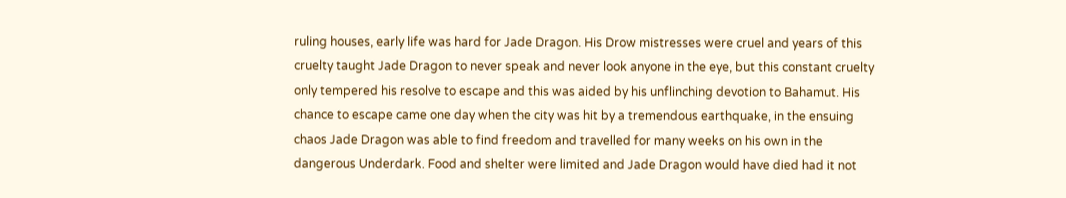ruling houses, early life was hard for Jade Dragon. His Drow mistresses were cruel and years of this cruelty taught Jade Dragon to never speak and never look anyone in the eye, but this constant cruelty only tempered his resolve to escape and this was aided by his unflinching devotion to Bahamut. His chance to escape came one day when the city was hit by a tremendous earthquake, in the ensuing chaos Jade Dragon was able to find freedom and travelled for many weeks on his own in the dangerous Underdark. Food and shelter were limited and Jade Dragon would have died had it not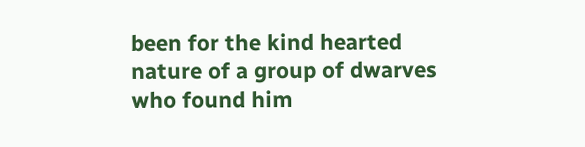been for the kind hearted nature of a group of dwarves who found him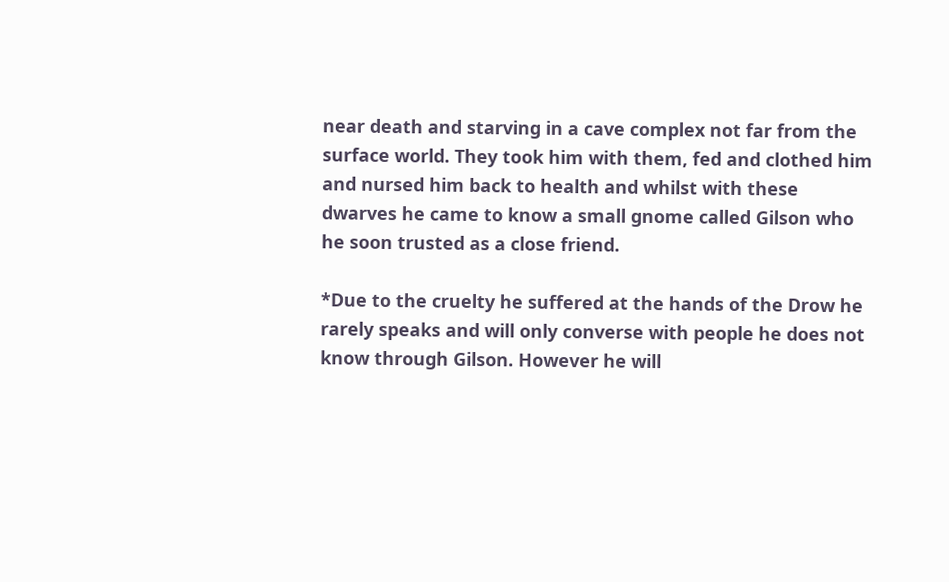near death and starving in a cave complex not far from the surface world. They took him with them, fed and clothed him and nursed him back to health and whilst with these dwarves he came to know a small gnome called Gilson who he soon trusted as a close friend.

*Due to the cruelty he suffered at the hands of the Drow he rarely speaks and will only converse with people he does not know through Gilson. However he will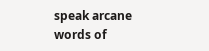speak arcane words of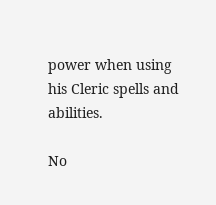power when using his Cleric spells and abilities.

No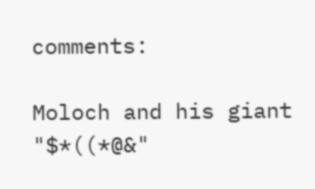comments:

Moloch and his giant "$*((*@&"